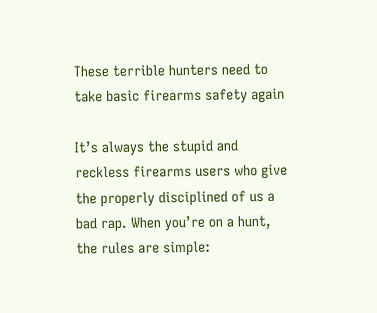These terrible hunters need to take basic firearms safety again

It’s always the stupid and reckless firearms users who give the properly disciplined of us a bad rap. When you’re on a hunt, the rules are simple: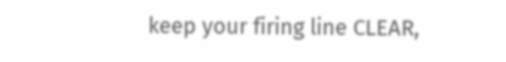keep your firing line CLEAR,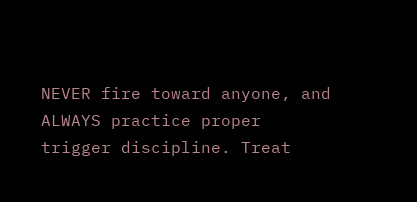NEVER fire toward anyone, and ALWAYS practice proper trigger discipline. Treat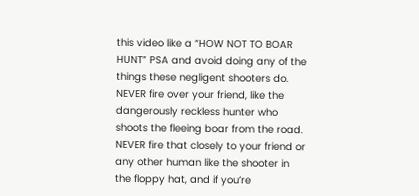this video like a “HOW NOT TO BOAR HUNT” PSA and avoid doing any of the things these negligent shooters do. NEVER fire over your friend, like the dangerously reckless hunter who shoots the fleeing boar from the road. NEVER fire that closely to your friend or any other human like the shooter in the floppy hat, and if you’re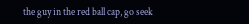the guy in the red ball cap, go seek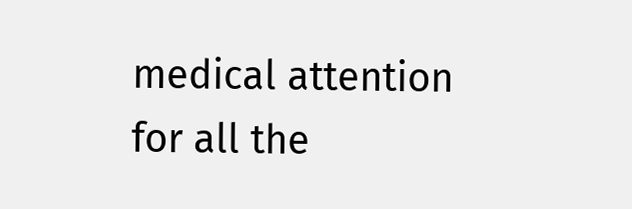medical attention for all the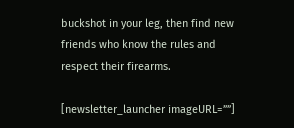buckshot in your leg, then find new friends who know the rules and respect their firearms.

[newsletter_launcher imageURL=””]